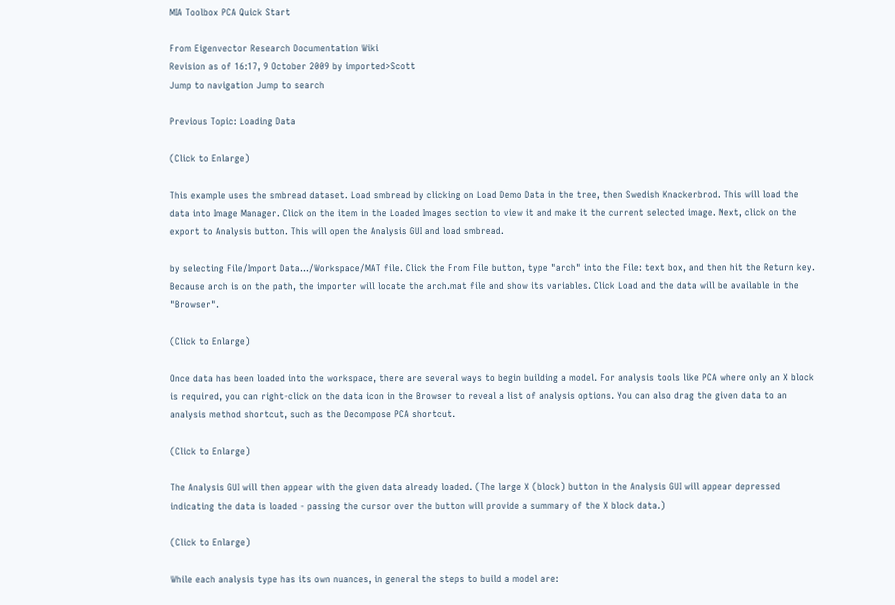MIA Toolbox PCA Quick Start

From Eigenvector Research Documentation Wiki
Revision as of 16:17, 9 October 2009 by imported>Scott
Jump to navigation Jump to search

Previous Topic: Loading Data

(Click to Enlarge)

This example uses the smbread dataset. Load smbread by clicking on Load Demo Data in the tree, then Swedish Knackerbrod. This will load the data into Image Manager. Click on the item in the Loaded Images section to view it and make it the current selected image. Next, click on the export to Analysis button. This will open the Analysis GUI and load smbread.

by selecting File/Import Data.../Workspace/MAT file. Click the From File button, type "arch" into the File: text box, and then hit the Return key. Because arch is on the path, the importer will locate the arch.mat file and show its variables. Click Load and the data will be available in the "Browser".

(Click to Enlarge)

Once data has been loaded into the workspace, there are several ways to begin building a model. For analysis tools like PCA where only an X block is required, you can right-click on the data icon in the Browser to reveal a list of analysis options. You can also drag the given data to an analysis method shortcut, such as the Decompose PCA shortcut.

(Click to Enlarge)

The Analysis GUI will then appear with the given data already loaded. (The large X (block) button in the Analysis GUI will appear depressed indicating the data is loaded - passing the cursor over the button will provide a summary of the X block data.)

(Click to Enlarge)

While each analysis type has its own nuances, in general the steps to build a model are: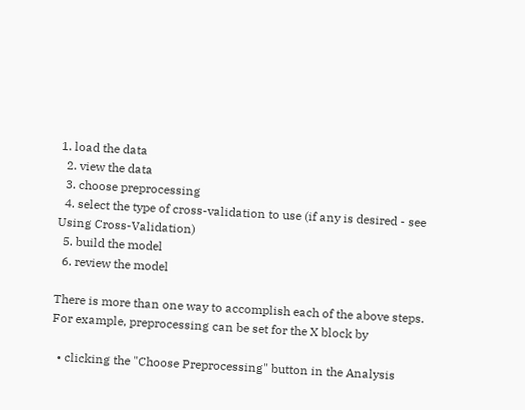1. load the data
  2. view the data
  3. choose preprocessing
  4. select the type of cross-validation to use (if any is desired - see Using Cross-Validation)
  5. build the model
  6. review the model

There is more than one way to accomplish each of the above steps. For example, preprocessing can be set for the X block by

  • clicking the "Choose Preprocessing" button in the Analysis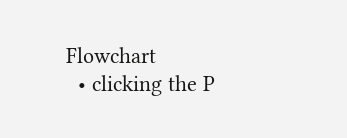Flowchart
  • clicking the P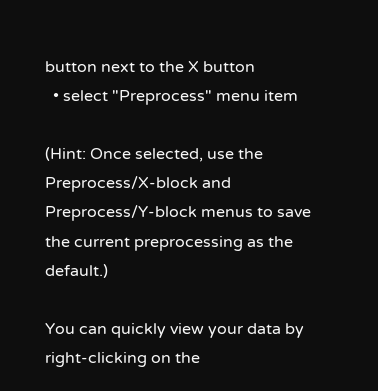button next to the X button
  • select "Preprocess" menu item

(Hint: Once selected, use the Preprocess/X-block and Preprocess/Y-block menus to save the current preprocessing as the default.)

You can quickly view your data by right-clicking on the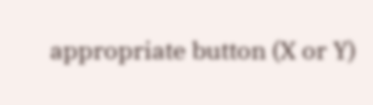appropriate button (X or Y)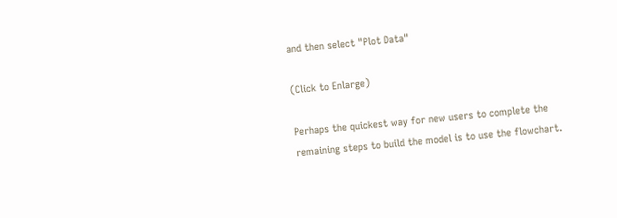and then select "Plot Data"

(Click to Enlarge)

Perhaps the quickest way for new users to complete the remaining steps to build the model is to use the flowchart.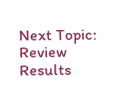Next Topic: Review Results